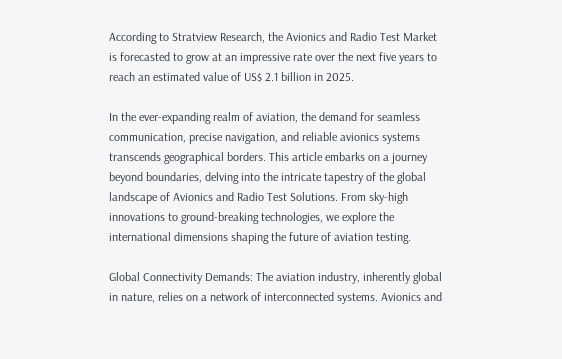According to Stratview Research, the Avionics and Radio Test Market is forecasted to grow at an impressive rate over the next five years to reach an estimated value of US$ 2.1 billion in 2025.

In the ever-expanding realm of aviation, the demand for seamless communication, precise navigation, and reliable avionics systems transcends geographical borders. This article embarks on a journey beyond boundaries, delving into the intricate tapestry of the global landscape of Avionics and Radio Test Solutions. From sky-high innovations to ground-breaking technologies, we explore the international dimensions shaping the future of aviation testing.

Global Connectivity Demands: The aviation industry, inherently global in nature, relies on a network of interconnected systems. Avionics and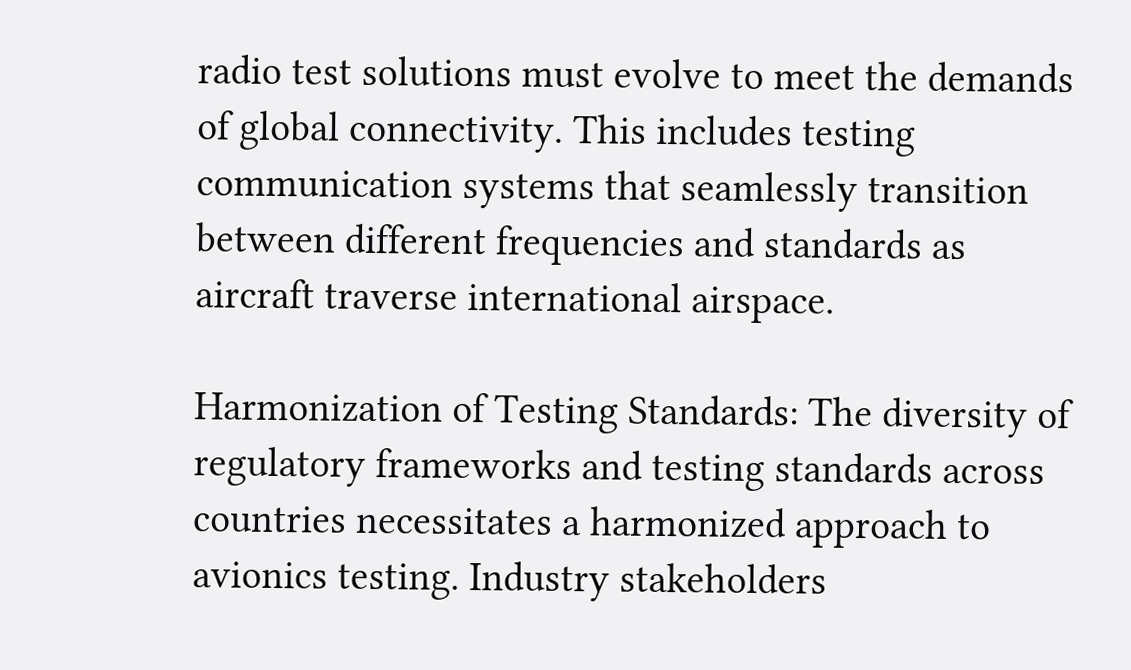radio test solutions must evolve to meet the demands of global connectivity. This includes testing communication systems that seamlessly transition between different frequencies and standards as aircraft traverse international airspace.

Harmonization of Testing Standards: The diversity of regulatory frameworks and testing standards across countries necessitates a harmonized approach to avionics testing. Industry stakeholders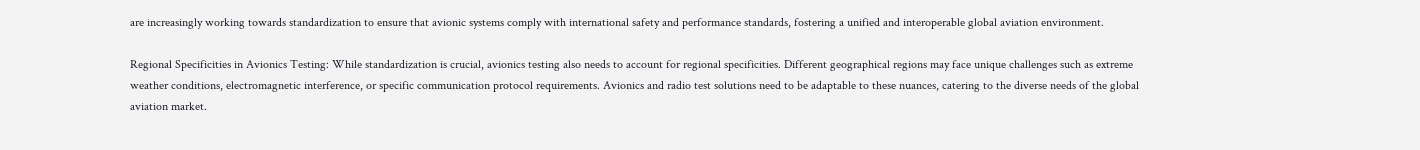are increasingly working towards standardization to ensure that avionic systems comply with international safety and performance standards, fostering a unified and interoperable global aviation environment.

Regional Specificities in Avionics Testing: While standardization is crucial, avionics testing also needs to account for regional specificities. Different geographical regions may face unique challenges such as extreme weather conditions, electromagnetic interference, or specific communication protocol requirements. Avionics and radio test solutions need to be adaptable to these nuances, catering to the diverse needs of the global aviation market.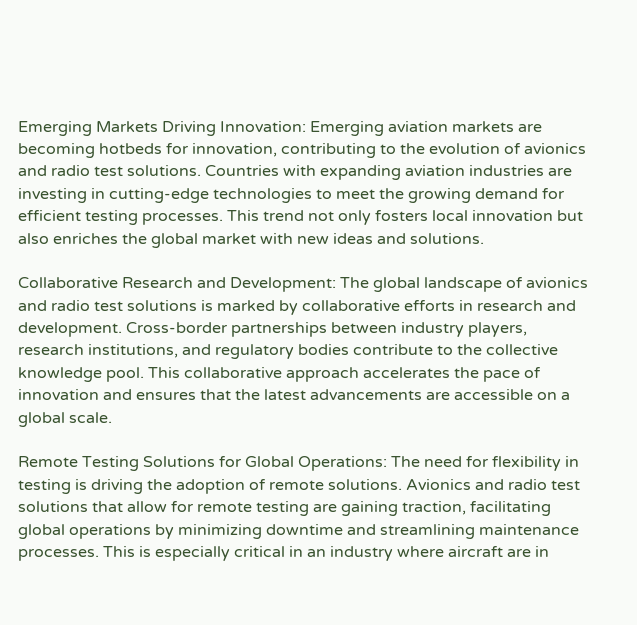Emerging Markets Driving Innovation: Emerging aviation markets are becoming hotbeds for innovation, contributing to the evolution of avionics and radio test solutions. Countries with expanding aviation industries are investing in cutting-edge technologies to meet the growing demand for efficient testing processes. This trend not only fosters local innovation but also enriches the global market with new ideas and solutions.

Collaborative Research and Development: The global landscape of avionics and radio test solutions is marked by collaborative efforts in research and development. Cross-border partnerships between industry players, research institutions, and regulatory bodies contribute to the collective knowledge pool. This collaborative approach accelerates the pace of innovation and ensures that the latest advancements are accessible on a global scale.

Remote Testing Solutions for Global Operations: The need for flexibility in testing is driving the adoption of remote solutions. Avionics and radio test solutions that allow for remote testing are gaining traction, facilitating global operations by minimizing downtime and streamlining maintenance processes. This is especially critical in an industry where aircraft are in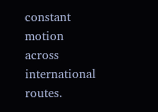constant motion across international routes.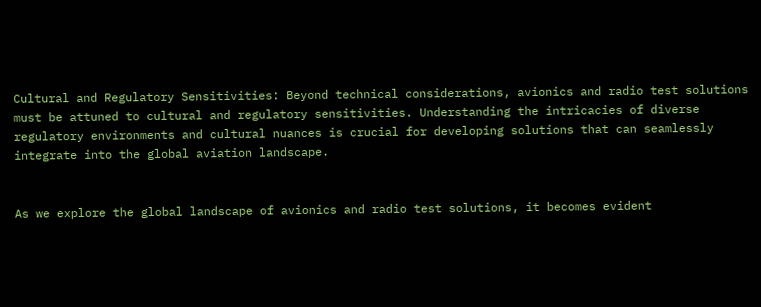Cultural and Regulatory Sensitivities: Beyond technical considerations, avionics and radio test solutions must be attuned to cultural and regulatory sensitivities. Understanding the intricacies of diverse regulatory environments and cultural nuances is crucial for developing solutions that can seamlessly integrate into the global aviation landscape.


As we explore the global landscape of avionics and radio test solutions, it becomes evident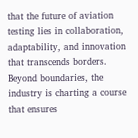that the future of aviation testing lies in collaboration, adaptability, and innovation that transcends borders. Beyond boundaries, the industry is charting a course that ensures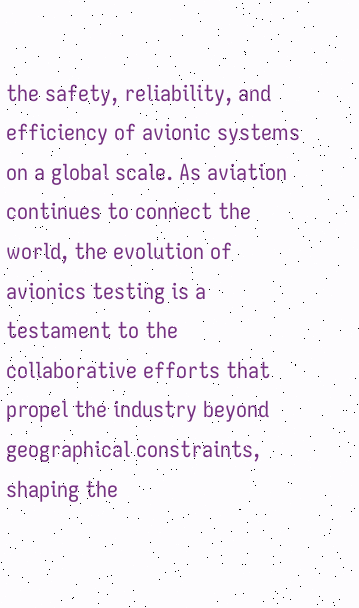the safety, reliability, and efficiency of avionic systems on a global scale. As aviation continues to connect the world, the evolution of avionics testing is a testament to the collaborative efforts that propel the industry beyond geographical constraints, shaping the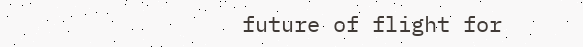future of flight for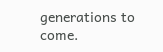generations to come.